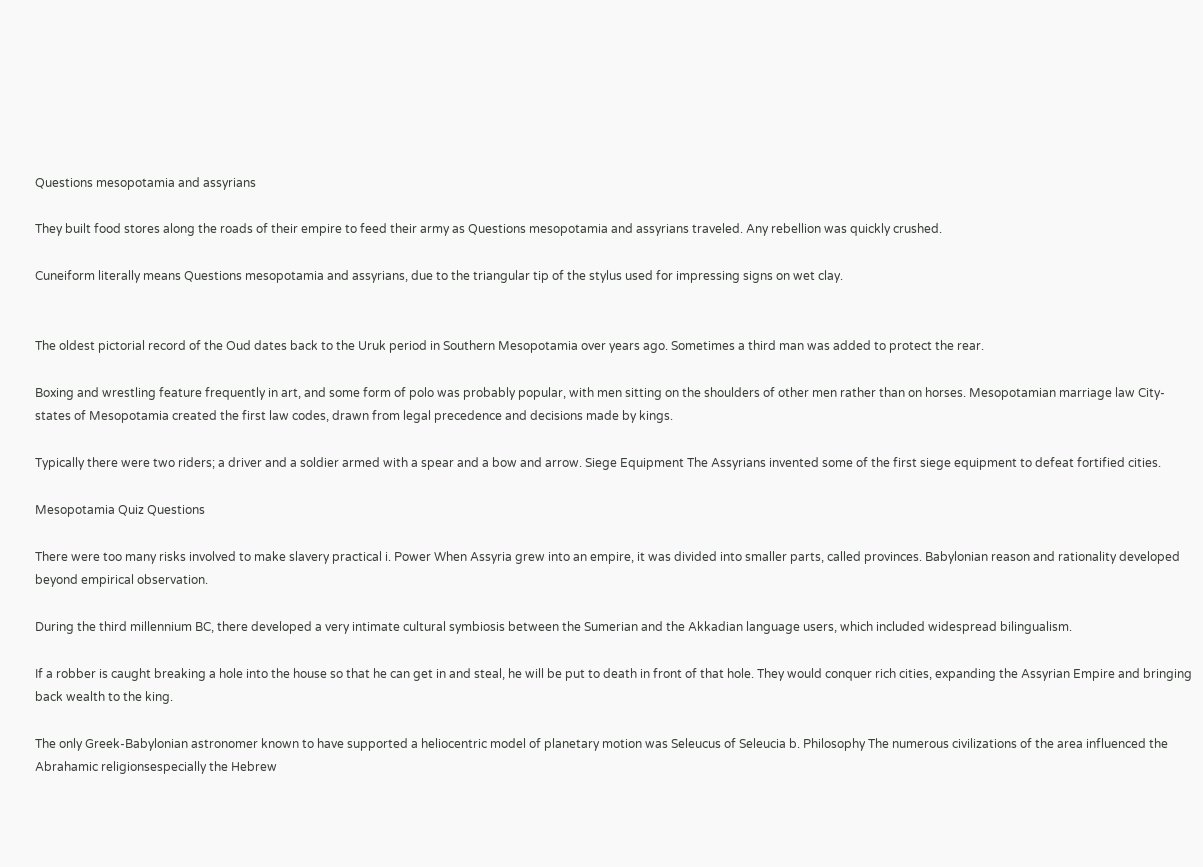Questions mesopotamia and assyrians

They built food stores along the roads of their empire to feed their army as Questions mesopotamia and assyrians traveled. Any rebellion was quickly crushed.

Cuneiform literally means Questions mesopotamia and assyrians, due to the triangular tip of the stylus used for impressing signs on wet clay.


The oldest pictorial record of the Oud dates back to the Uruk period in Southern Mesopotamia over years ago. Sometimes a third man was added to protect the rear.

Boxing and wrestling feature frequently in art, and some form of polo was probably popular, with men sitting on the shoulders of other men rather than on horses. Mesopotamian marriage law City-states of Mesopotamia created the first law codes, drawn from legal precedence and decisions made by kings.

Typically there were two riders; a driver and a soldier armed with a spear and a bow and arrow. Siege Equipment The Assyrians invented some of the first siege equipment to defeat fortified cities.

Mesopotamia Quiz Questions

There were too many risks involved to make slavery practical i. Power When Assyria grew into an empire, it was divided into smaller parts, called provinces. Babylonian reason and rationality developed beyond empirical observation.

During the third millennium BC, there developed a very intimate cultural symbiosis between the Sumerian and the Akkadian language users, which included widespread bilingualism.

If a robber is caught breaking a hole into the house so that he can get in and steal, he will be put to death in front of that hole. They would conquer rich cities, expanding the Assyrian Empire and bringing back wealth to the king.

The only Greek-Babylonian astronomer known to have supported a heliocentric model of planetary motion was Seleucus of Seleucia b. Philosophy The numerous civilizations of the area influenced the Abrahamic religionsespecially the Hebrew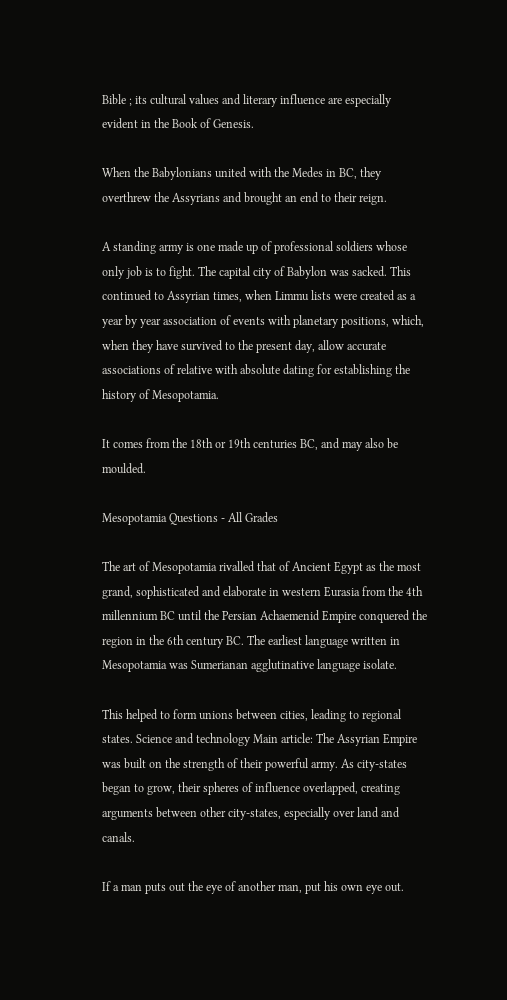Bible ; its cultural values and literary influence are especially evident in the Book of Genesis.

When the Babylonians united with the Medes in BC, they overthrew the Assyrians and brought an end to their reign.

A standing army is one made up of professional soldiers whose only job is to fight. The capital city of Babylon was sacked. This continued to Assyrian times, when Limmu lists were created as a year by year association of events with planetary positions, which, when they have survived to the present day, allow accurate associations of relative with absolute dating for establishing the history of Mesopotamia.

It comes from the 18th or 19th centuries BC, and may also be moulded.

Mesopotamia Questions - All Grades

The art of Mesopotamia rivalled that of Ancient Egypt as the most grand, sophisticated and elaborate in western Eurasia from the 4th millennium BC until the Persian Achaemenid Empire conquered the region in the 6th century BC. The earliest language written in Mesopotamia was Sumerianan agglutinative language isolate.

This helped to form unions between cities, leading to regional states. Science and technology Main article: The Assyrian Empire was built on the strength of their powerful army. As city-states began to grow, their spheres of influence overlapped, creating arguments between other city-states, especially over land and canals.

If a man puts out the eye of another man, put his own eye out.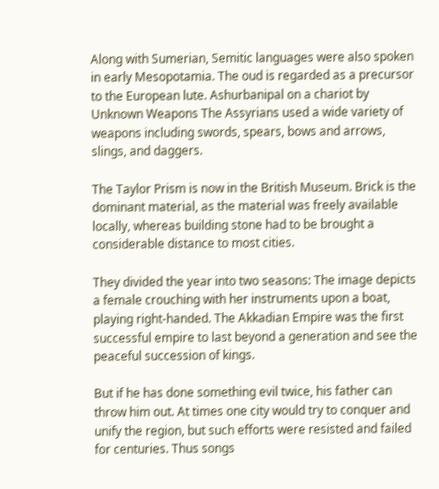Along with Sumerian, Semitic languages were also spoken in early Mesopotamia. The oud is regarded as a precursor to the European lute. Ashurbanipal on a chariot by Unknown Weapons The Assyrians used a wide variety of weapons including swords, spears, bows and arrows, slings, and daggers.

The Taylor Prism is now in the British Museum. Brick is the dominant material, as the material was freely available locally, whereas building stone had to be brought a considerable distance to most cities.

They divided the year into two seasons: The image depicts a female crouching with her instruments upon a boat, playing right-handed. The Akkadian Empire was the first successful empire to last beyond a generation and see the peaceful succession of kings.

But if he has done something evil twice, his father can throw him out. At times one city would try to conquer and unify the region, but such efforts were resisted and failed for centuries. Thus songs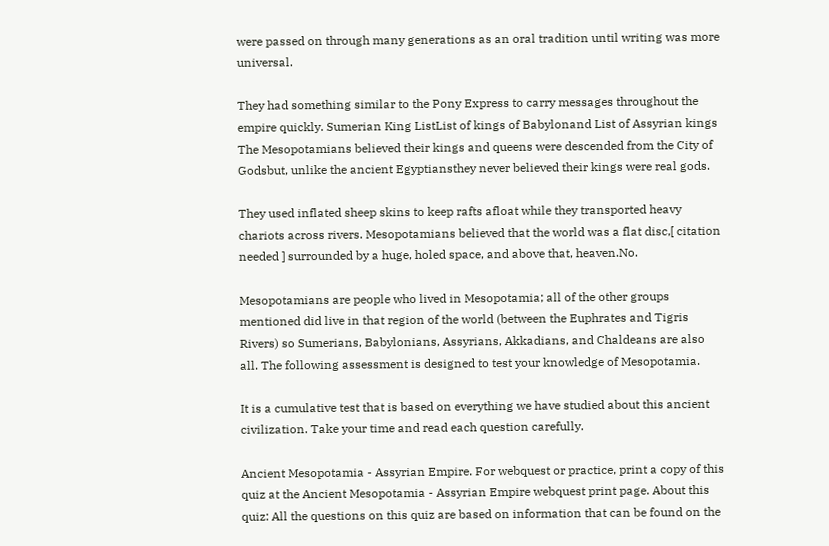were passed on through many generations as an oral tradition until writing was more universal.

They had something similar to the Pony Express to carry messages throughout the empire quickly. Sumerian King ListList of kings of Babylonand List of Assyrian kings The Mesopotamians believed their kings and queens were descended from the City of Godsbut, unlike the ancient Egyptiansthey never believed their kings were real gods.

They used inflated sheep skins to keep rafts afloat while they transported heavy chariots across rivers. Mesopotamians believed that the world was a flat disc,[ citation needed ] surrounded by a huge, holed space, and above that, heaven.No.

Mesopotamians are people who lived in Mesopotamia; all of the other groups mentioned did live in that region of the world (between the Euphrates and Tigris Rivers) so Sumerians, Babylonians, Assyrians, Akkadians, and Chaldeans are also all. The following assessment is designed to test your knowledge of Mesopotamia.

It is a cumulative test that is based on everything we have studied about this ancient civilization. Take your time and read each question carefully.

Ancient Mesopotamia - Assyrian Empire. For webquest or practice, print a copy of this quiz at the Ancient Mesopotamia - Assyrian Empire webquest print page. About this quiz: All the questions on this quiz are based on information that can be found on the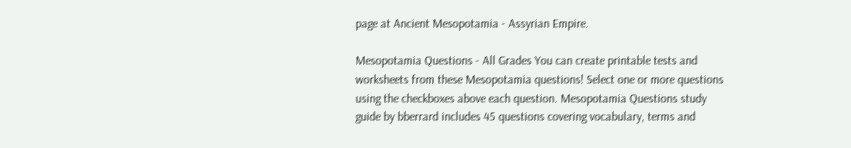page at Ancient Mesopotamia - Assyrian Empire.

Mesopotamia Questions - All Grades You can create printable tests and worksheets from these Mesopotamia questions! Select one or more questions using the checkboxes above each question. Mesopotamia Questions study guide by bberrard includes 45 questions covering vocabulary, terms and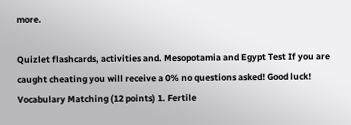more.

Quizlet flashcards, activities and. Mesopotamia and Egypt Test If you are caught cheating you will receive a 0% no questions asked! Good luck! Vocabulary Matching (12 points) 1. Fertile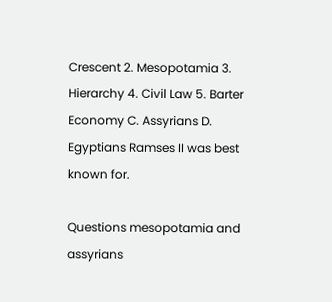Crescent 2. Mesopotamia 3. Hierarchy 4. Civil Law 5. Barter Economy C. Assyrians D. Egyptians Ramses II was best known for.

Questions mesopotamia and assyrians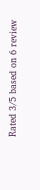Rated 3/5 based on 6 review